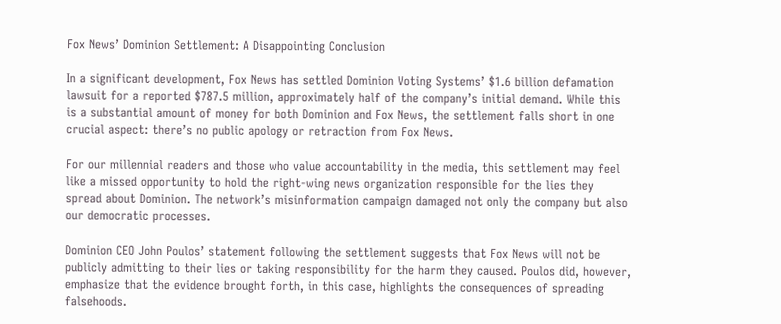Fox News’ Dominion Settlement: A Disappointing Conclusion

In a significant development, Fox News has settled Dominion Voting Systems’ $1.6 billion defamation lawsuit for a reported $787.5 million, approximately half of the company’s initial demand. While this is a substantial amount of money for both Dominion and Fox News, the settlement falls short in one crucial aspect: there’s no public apology or retraction from Fox News.

For our millennial readers and those who value accountability in the media, this settlement may feel like a missed opportunity to hold the right-wing news organization responsible for the lies they spread about Dominion. The network’s misinformation campaign damaged not only the company but also our democratic processes.

Dominion CEO John Poulos’ statement following the settlement suggests that Fox News will not be publicly admitting to their lies or taking responsibility for the harm they caused. Poulos did, however, emphasize that the evidence brought forth, in this case, highlights the consequences of spreading falsehoods.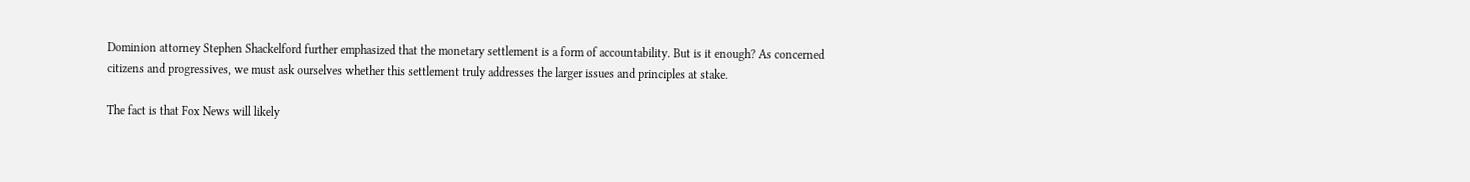Dominion attorney Stephen Shackelford further emphasized that the monetary settlement is a form of accountability. But is it enough? As concerned citizens and progressives, we must ask ourselves whether this settlement truly addresses the larger issues and principles at stake.

The fact is that Fox News will likely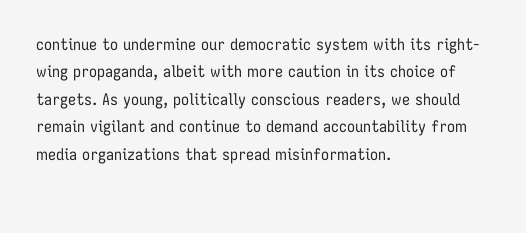continue to undermine our democratic system with its right-wing propaganda, albeit with more caution in its choice of targets. As young, politically conscious readers, we should remain vigilant and continue to demand accountability from media organizations that spread misinformation.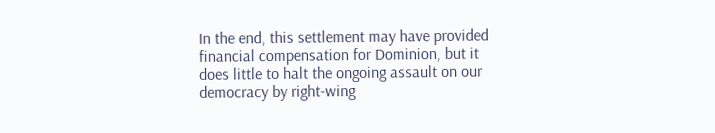In the end, this settlement may have provided financial compensation for Dominion, but it does little to halt the ongoing assault on our democracy by right-wing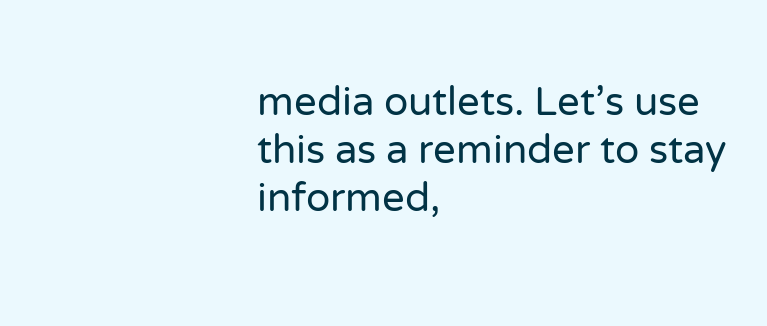media outlets. Let’s use this as a reminder to stay informed,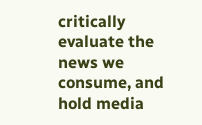critically evaluate the news we consume, and hold media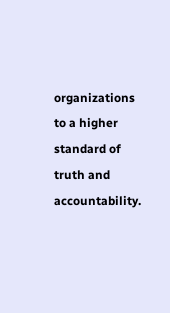organizations to a higher standard of truth and accountability.